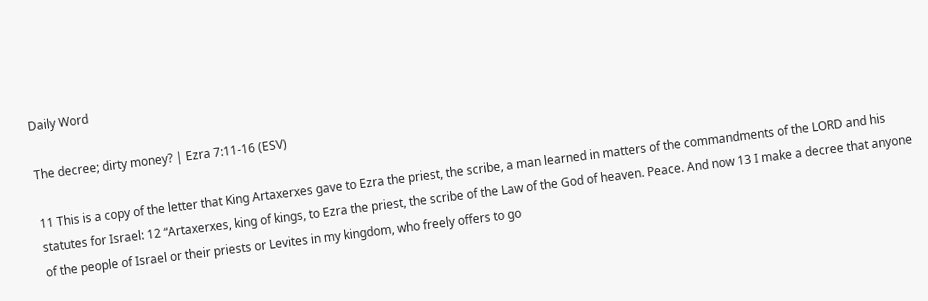Daily Word

The decree; dirty money? | Ezra 7:11-16 (ESV)

11 This is a copy of the letter that King Artaxerxes gave to Ezra the priest, the scribe, a man learned in matters of the commandments of the LORD and his statutes for Israel: 12 “Artaxerxes, king of kings, to Ezra the priest, the scribe of the Law of the God of heaven. Peace. And now 13 I make a decree that anyone of the people of Israel or their priests or Levites in my kingdom, who freely offers to go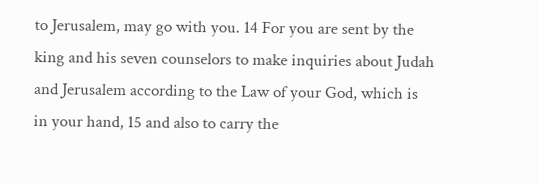to Jerusalem, may go with you. 14 For you are sent by the king and his seven counselors to make inquiries about Judah and Jerusalem according to the Law of your God, which is in your hand, 15 and also to carry the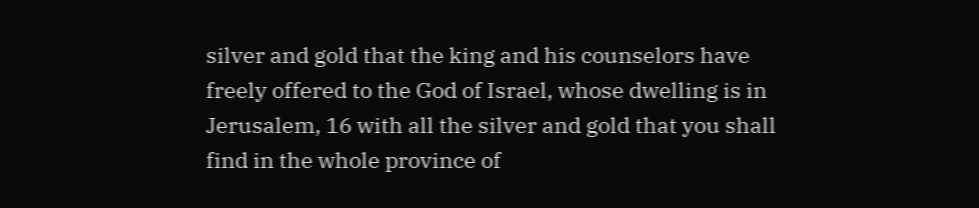silver and gold that the king and his counselors have freely offered to the God of Israel, whose dwelling is in Jerusalem, 16 with all the silver and gold that you shall find in the whole province of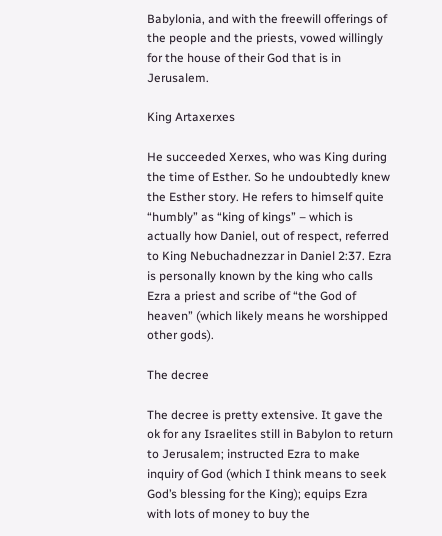Babylonia, and with the freewill offerings of the people and the priests, vowed willingly for the house of their God that is in Jerusalem.

King Artaxerxes

He succeeded Xerxes, who was King during the time of Esther. So he undoubtedly knew the Esther story. He refers to himself quite “humbly” as “king of kings” – which is actually how Daniel, out of respect, referred to King Nebuchadnezzar in Daniel 2:37. Ezra is personally known by the king who calls Ezra a priest and scribe of “the God of heaven” (which likely means he worshipped other gods).

The decree

The decree is pretty extensive. It gave the ok for any Israelites still in Babylon to return to Jerusalem; instructed Ezra to make inquiry of God (which I think means to seek God’s blessing for the King); equips Ezra with lots of money to buy the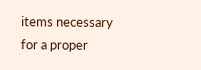items necessary for a proper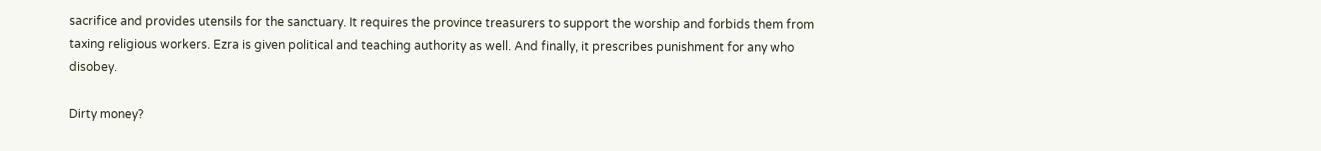sacrifice and provides utensils for the sanctuary. It requires the province treasurers to support the worship and forbids them from taxing religious workers. Ezra is given political and teaching authority as well. And finally, it prescribes punishment for any who disobey.

Dirty money?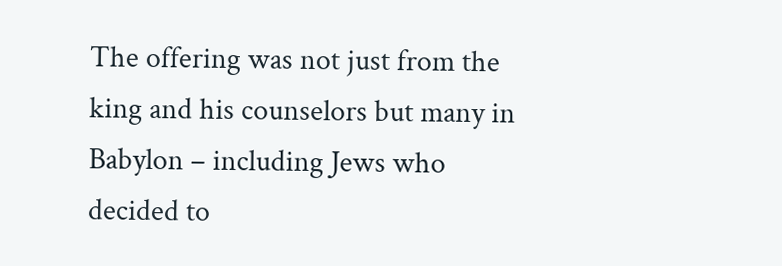The offering was not just from the king and his counselors but many in Babylon – including Jews who decided to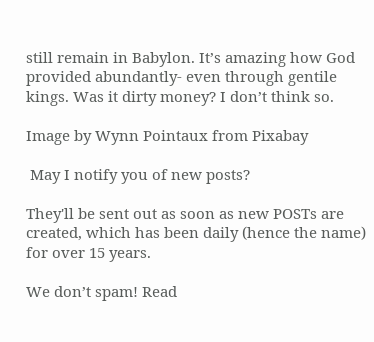still remain in Babylon. It’s amazing how God provided abundantly- even through gentile kings. Was it dirty money? I don’t think so.

Image by Wynn Pointaux from Pixabay

 May I notify you of new posts?

They'll be sent out as soon as new POSTs are created, which has been daily (hence the name) for over 15 years.

We don’t spam! Read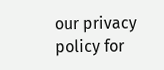our privacy policy for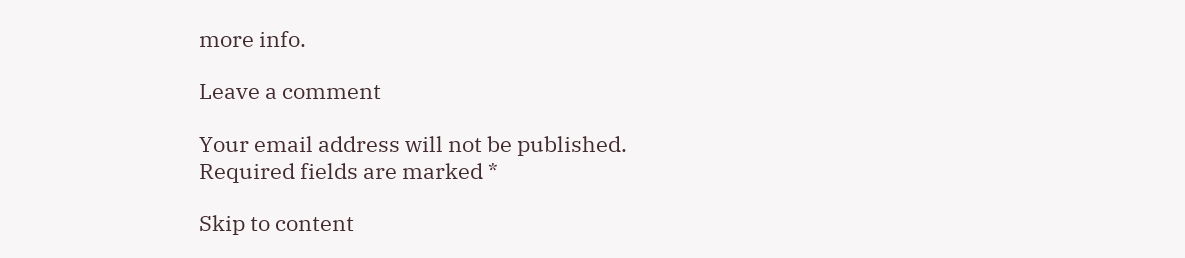more info.

Leave a comment

Your email address will not be published. Required fields are marked *

Skip to content